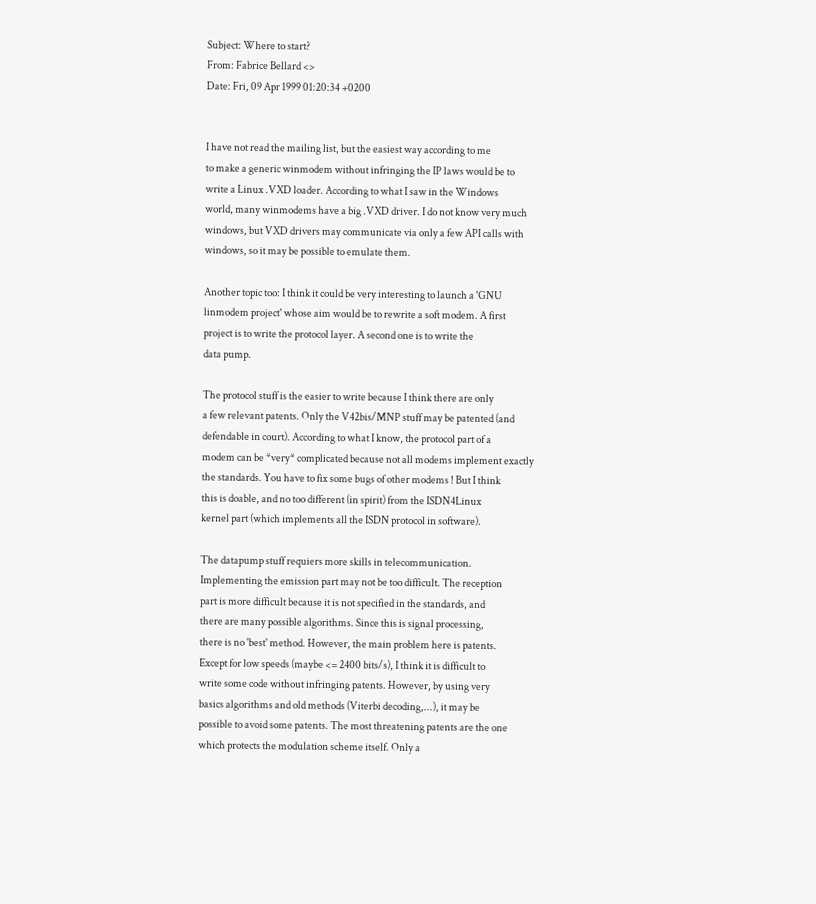Subject: Where to start?
From: Fabrice Bellard <>
Date: Fri, 09 Apr 1999 01:20:34 +0200


I have not read the mailing list, but the easiest way according to me
to make a generic winmodem without infringing the IP laws would be to
write a Linux .VXD loader. According to what I saw in the Windows
world, many winmodems have a big .VXD driver. I do not know very much
windows, but VXD drivers may communicate via only a few API calls with
windows, so it may be possible to emulate them.

Another topic too: I think it could be very interesting to launch a 'GNU
linmodem project' whose aim would be to rewrite a soft modem. A first
project is to write the protocol layer. A second one is to write the
data pump.

The protocol stuff is the easier to write because I think there are only
a few relevant patents. Only the V42bis/MNP stuff may be patented (and
defendable in court). According to what I know, the protocol part of a
modem can be *very* complicated because not all modems implement exactly
the standards. You have to fix some bugs of other modems ! But I think
this is doable, and no too different (in spirit) from the ISDN4Linux
kernel part (which implements all the ISDN protocol in software).

The datapump stuff requiers more skills in telecommunication.
Implementing the emission part may not be too difficult. The reception
part is more difficult because it is not specified in the standards, and
there are many possible algorithms. Since this is signal processing,
there is no 'best' method. However, the main problem here is patents.
Except for low speeds (maybe <= 2400 bits/s), I think it is difficult to
write some code without infringing patents. However, by using very
basics algorithms and old methods (Viterbi decoding,...), it may be
possible to avoid some patents. The most threatening patents are the one
which protects the modulation scheme itself. Only a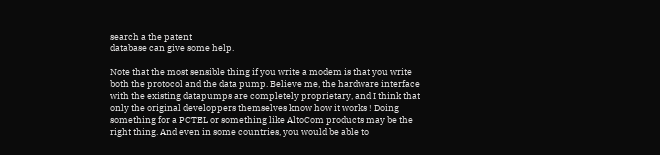search a the patent
database can give some help.

Note that the most sensible thing if you write a modem is that you write
both the protocol and the data pump. Believe me, the hardware interface
with the existing datapumps are completely proprietary, and I think that
only the original developpers themselves know how it works ! Doing
something for a PCTEL or something like AltoCom products may be the
right thing. And even in some countries, you would be able to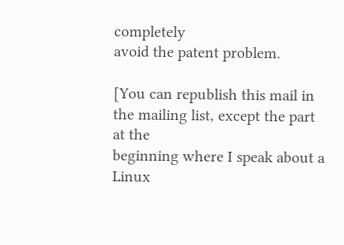completely
avoid the patent problem.

[You can republish this mail in the mailing list, except the part at the
beginning where I speak about a Linux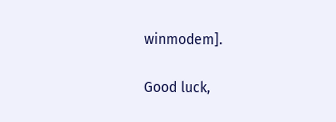winmodem].

Good luck,